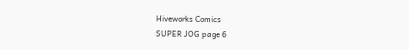Hiveworks Comics
SUPER JOG page 6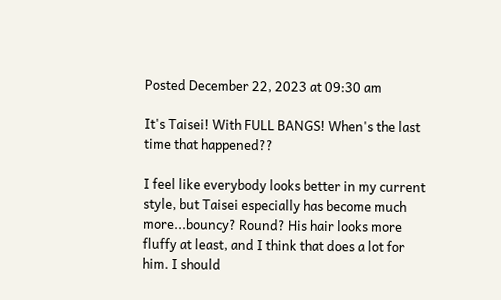Posted December 22, 2023 at 09:30 am

It's Taisei! With FULL BANGS! When's the last time that happened??

I feel like everybody looks better in my current style, but Taisei especially has become much more...bouncy? Round? His hair looks more fluffy at least, and I think that does a lot for him. I should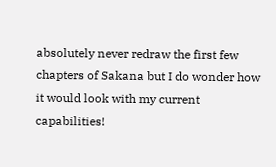absolutely never redraw the first few chapters of Sakana but I do wonder how it would look with my current capabilities!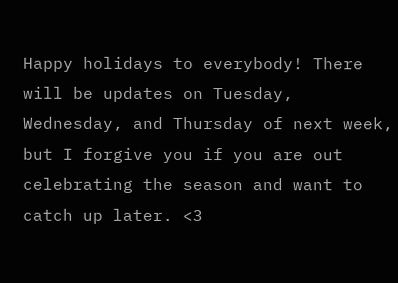Happy holidays to everybody! There will be updates on Tuesday, Wednesday, and Thursday of next week, but I forgive you if you are out celebrating the season and want to catch up later. <3